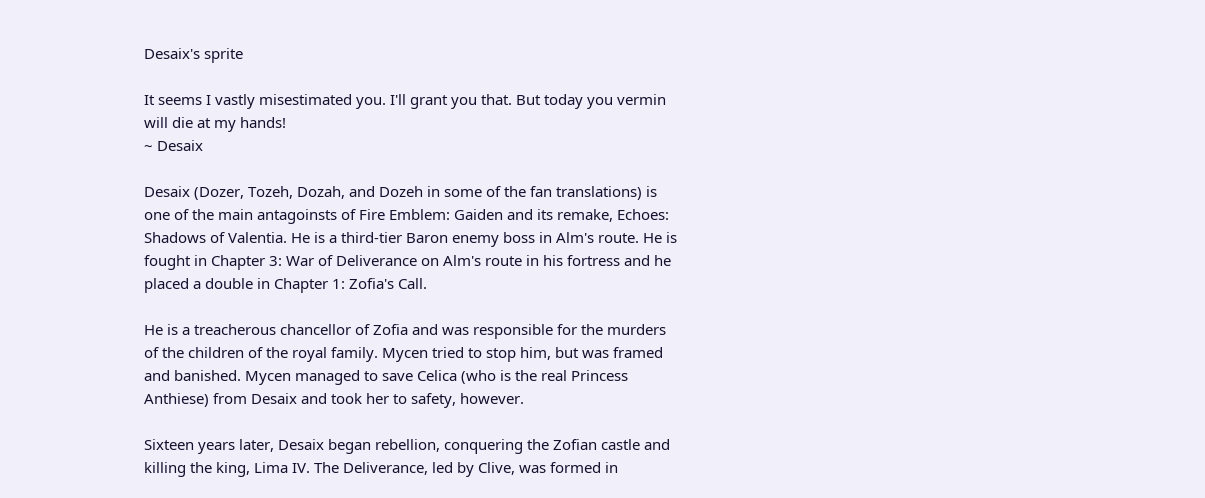Desaix's sprite

It seems I vastly misestimated you. I'll grant you that. But today you vermin will die at my hands!
~ Desaix

Desaix (Dozer, Tozeh, Dozah, and Dozeh in some of the fan translations) is one of the main antagoinsts of Fire Emblem: Gaiden and its remake, Echoes: Shadows of Valentia. He is a third-tier Baron enemy boss in Alm's route. He is fought in Chapter 3: War of Deliverance on Alm's route in his fortress and he placed a double in Chapter 1: Zofia's Call.

He is a treacherous chancellor of Zofia and was responsible for the murders of the children of the royal family. Mycen tried to stop him, but was framed and banished. Mycen managed to save Celica (who is the real Princess Anthiese) from Desaix and took her to safety, however.

Sixteen years later, Desaix began rebellion, conquering the Zofian castle and killing the king, Lima IV. The Deliverance, led by Clive, was formed in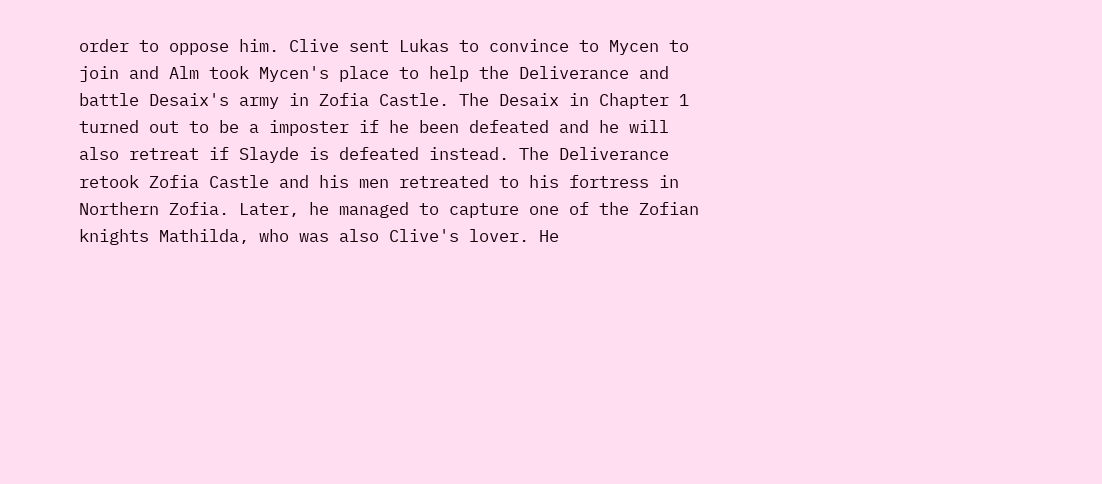order to oppose him. Clive sent Lukas to convince to Mycen to join and Alm took Mycen's place to help the Deliverance and battle Desaix's army in Zofia Castle. The Desaix in Chapter 1 turned out to be a imposter if he been defeated and he will also retreat if Slayde is defeated instead. The Deliverance retook Zofia Castle and his men retreated to his fortress in Northern Zofia. Later, he managed to capture one of the Zofian knights Mathilda, who was also Clive's lover. He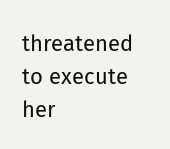threatened to execute her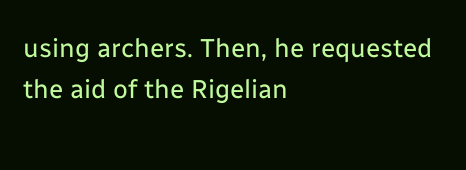using archers. Then, he requested the aid of the Rigelian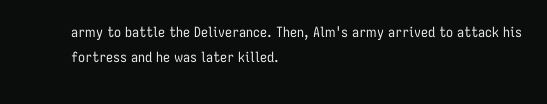army to battle the Deliverance. Then, Alm's army arrived to attack his fortress and he was later killed.